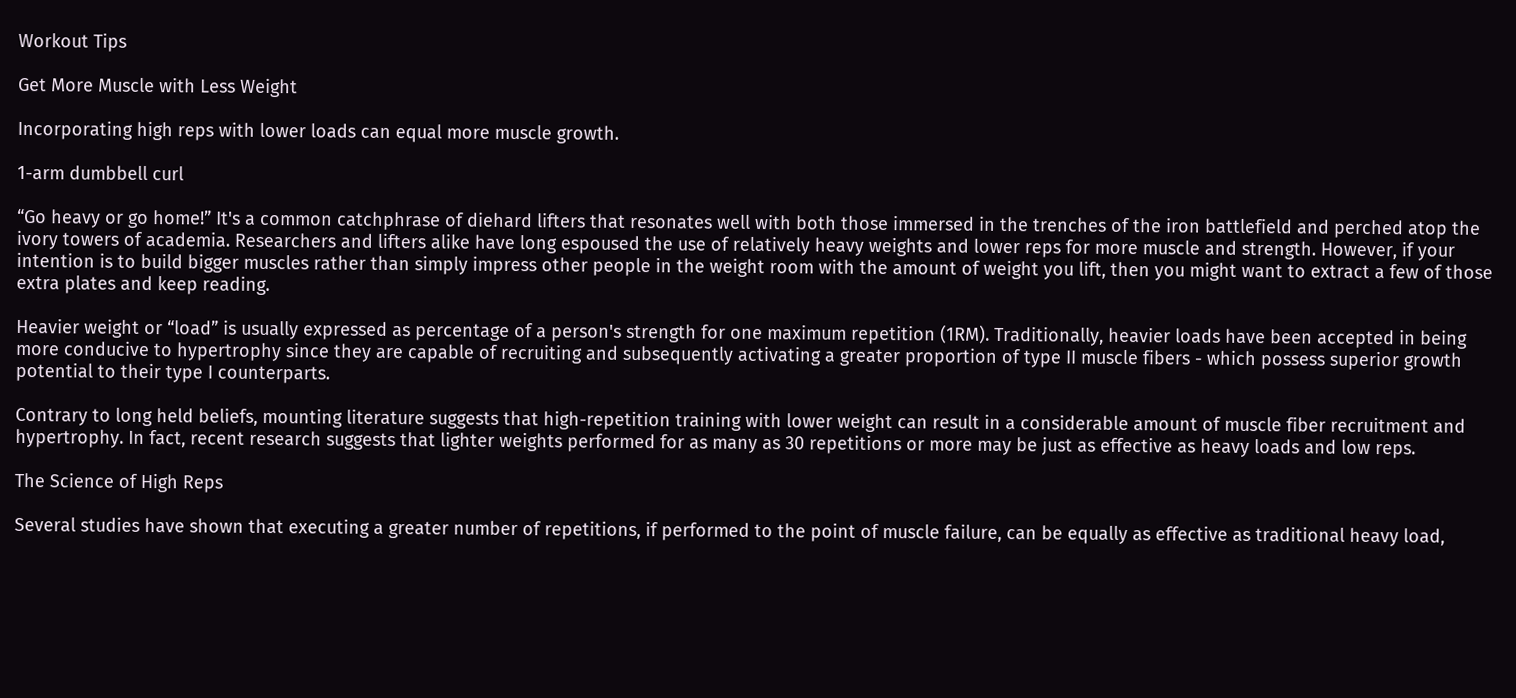Workout Tips

Get More Muscle with Less Weight

Incorporating high reps with lower loads can equal more muscle growth.

1-arm dumbbell curl

“Go heavy or go home!” It's a common catchphrase of diehard lifters that resonates well with both those immersed in the trenches of the iron battlefield and perched atop the ivory towers of academia. Researchers and lifters alike have long espoused the use of relatively heavy weights and lower reps for more muscle and strength. However, if your intention is to build bigger muscles rather than simply impress other people in the weight room with the amount of weight you lift, then you might want to extract a few of those extra plates and keep reading.

Heavier weight or “load” is usually expressed as percentage of a person's strength for one maximum repetition (1RM). Traditionally, heavier loads have been accepted in being more conducive to hypertrophy since they are capable of recruiting and subsequently activating a greater proportion of type II muscle fibers - which possess superior growth potential to their type I counterparts.

Contrary to long held beliefs, mounting literature suggests that high-repetition training with lower weight can result in a considerable amount of muscle fiber recruitment and hypertrophy. In fact, recent research suggests that lighter weights performed for as many as 30 repetitions or more may be just as effective as heavy loads and low reps.

The Science of High Reps

Several studies have shown that executing a greater number of repetitions, if performed to the point of muscle failure, can be equally as effective as traditional heavy load,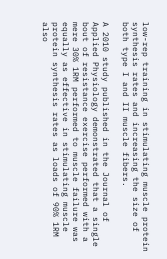low-rep training in stimulating muscle protein synthesis rates and increasing the size of both type I and II muscle fibers.

A 2010 study published in the Journal of Applied Physiology demonstrated that a single bout of resistance exercise performed with a mere 30% 1RM performed to muscle failure was equally as effective in stimulating muscle protein synthesis rates as loads of 90% 1RM also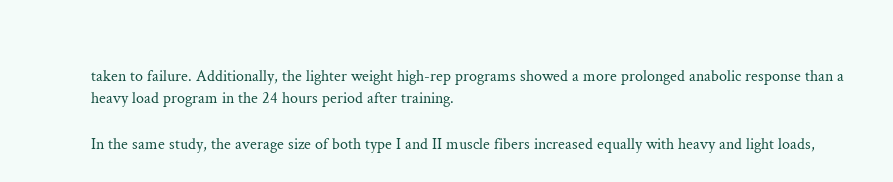taken to failure. Additionally, the lighter weight high-rep programs showed a more prolonged anabolic response than a heavy load program in the 24 hours period after training.

In the same study, the average size of both type I and II muscle fibers increased equally with heavy and light loads,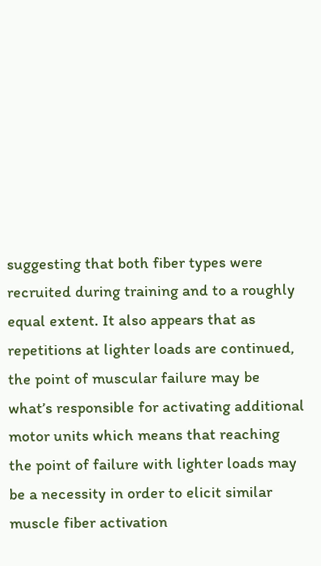suggesting that both fiber types were recruited during training and to a roughly equal extent. It also appears that as repetitions at lighter loads are continued, the point of muscular failure may be what’s responsible for activating additional motor units which means that reaching the point of failure with lighter loads may be a necessity in order to elicit similar muscle fiber activation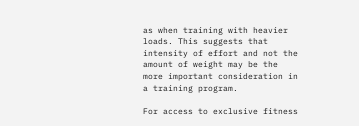as when training with heavier loads. This suggests that intensity of effort and not the amount of weight may be the more important consideration in a training program.

For access to exclusive fitness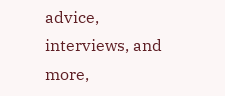advice, interviews, and more,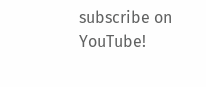subscribe on YouTube!